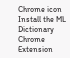Chrome icon Install the ML Dictionary Chrome Extension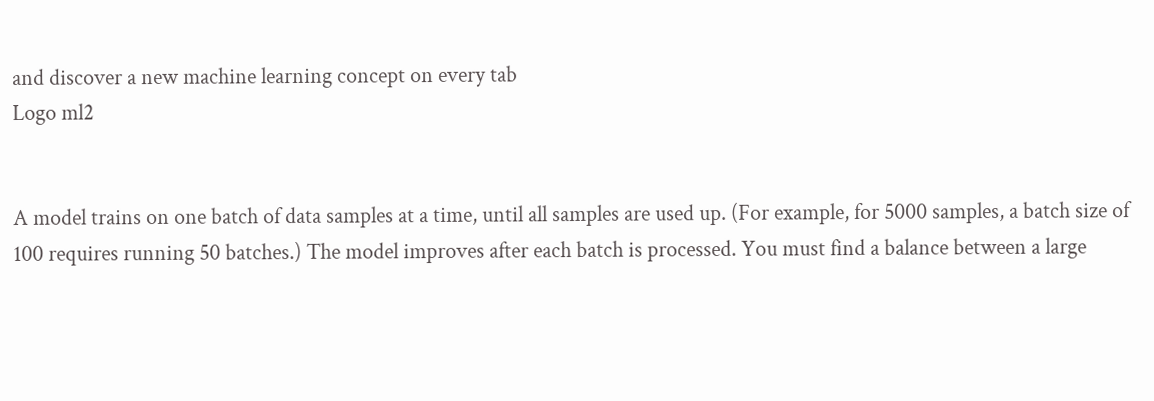and discover a new machine learning concept on every tab
Logo ml2


A model trains on one batch of data samples at a time, until all samples are used up. (For example, for 5000 samples, a batch size of 100 requires running 50 batches.) The model improves after each batch is processed. You must find a balance between a large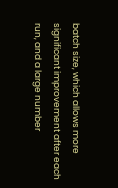batch size, which allows more significant improvement after each run, and a large number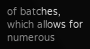of batches, which allows for numerous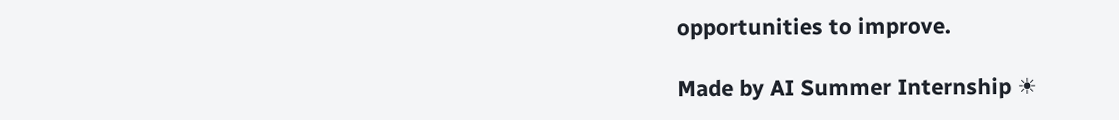opportunities to improve.

Made by AI Summer Internship ☀